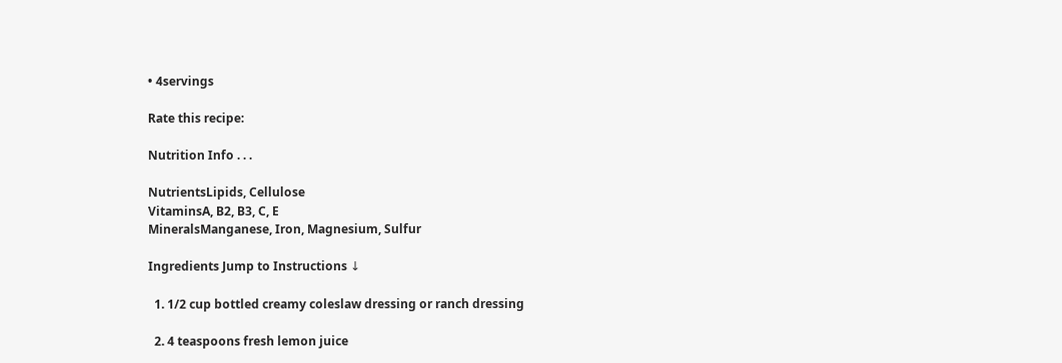• 4servings

Rate this recipe:

Nutrition Info . . .

NutrientsLipids, Cellulose
VitaminsA, B2, B3, C, E
MineralsManganese, Iron, Magnesium, Sulfur

Ingredients Jump to Instructions ↓

  1. 1/2 cup bottled creamy coleslaw dressing or ranch dressing

  2. 4 teaspoons fresh lemon juice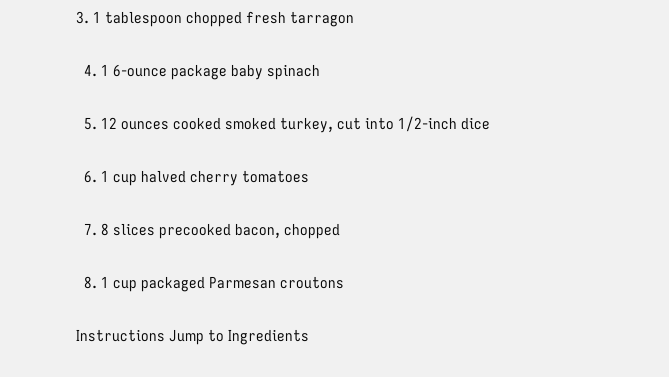3. 1 tablespoon chopped fresh tarragon

  4. 1 6-ounce package baby spinach

  5. 12 ounces cooked smoked turkey, cut into 1/2-inch dice

  6. 1 cup halved cherry tomatoes

  7. 8 slices precooked bacon, chopped

  8. 1 cup packaged Parmesan croutons

Instructions Jump to Ingredients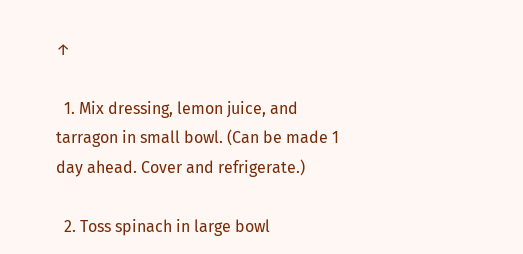↑

  1. Mix dressing, lemon juice, and tarragon in small bowl. (Can be made 1 day ahead. Cover and refrigerate.)

  2. Toss spinach in large bowl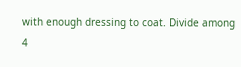with enough dressing to coat. Divide among 4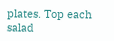plates. Top each salad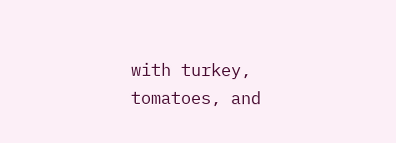with turkey, tomatoes, and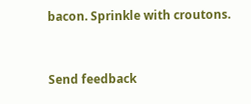bacon. Sprinkle with croutons.


Send feedback